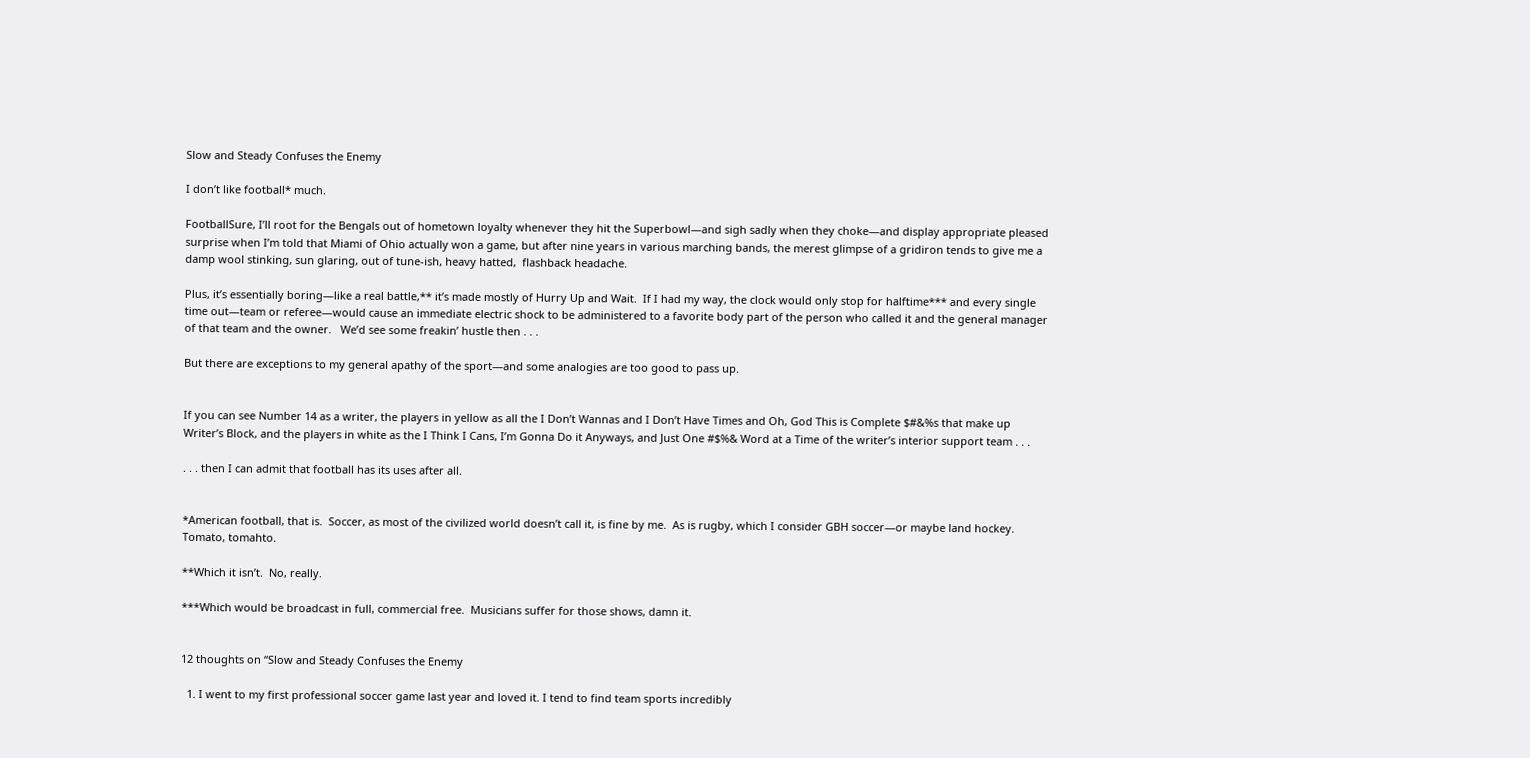Slow and Steady Confuses the Enemy

I don’t like football* much.

FootballSure, I’ll root for the Bengals out of hometown loyalty whenever they hit the Superbowl—and sigh sadly when they choke—and display appropriate pleased surprise when I’m told that Miami of Ohio actually won a game, but after nine years in various marching bands, the merest glimpse of a gridiron tends to give me a damp wool stinking, sun glaring, out of tune-ish, heavy hatted,  flashback headache.

Plus, it’s essentially boring—like a real battle,** it’s made mostly of Hurry Up and Wait.  If I had my way, the clock would only stop for halftime*** and every single time out—team or referee—would cause an immediate electric shock to be administered to a favorite body part of the person who called it and the general manager of that team and the owner.   We’d see some freakin’ hustle then . . .

But there are exceptions to my general apathy of the sport—and some analogies are too good to pass up.


If you can see Number 14 as a writer, the players in yellow as all the I Don’t Wannas and I Don’t Have Times and Oh, God This is Complete $#&%s that make up Writer’s Block, and the players in white as the I Think I Cans, I’m Gonna Do it Anyways, and Just One #$%& Word at a Time of the writer’s interior support team . . .

. . . then I can admit that football has its uses after all.


*American football, that is.  Soccer, as most of the civilized world doesn’t call it, is fine by me.  As is rugby, which I consider GBH soccer—or maybe land hockey.  Tomato, tomahto.

**Which it isn’t.  No, really.

***Which would be broadcast in full, commercial free.  Musicians suffer for those shows, damn it.


12 thoughts on “Slow and Steady Confuses the Enemy

  1. I went to my first professional soccer game last year and loved it. I tend to find team sports incredibly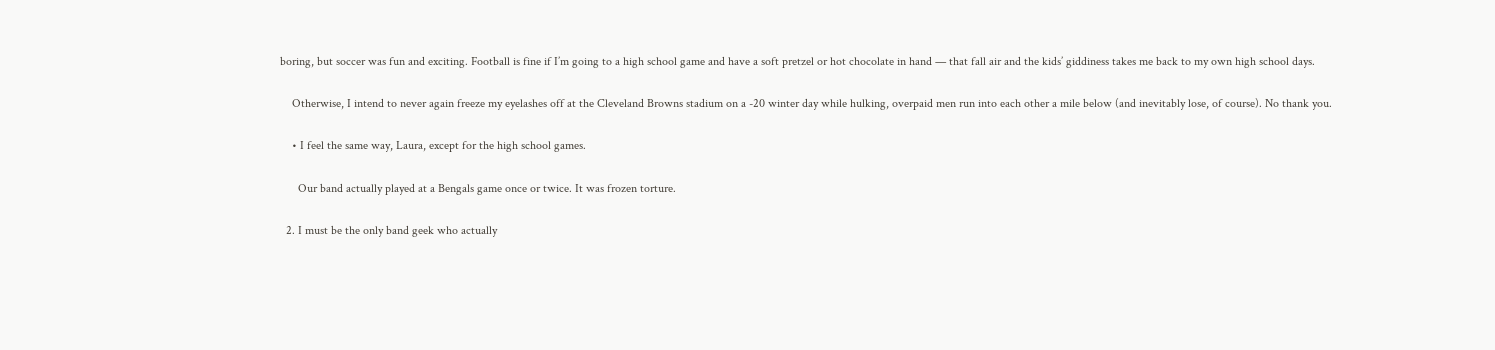boring, but soccer was fun and exciting. Football is fine if I’m going to a high school game and have a soft pretzel or hot chocolate in hand — that fall air and the kids’ giddiness takes me back to my own high school days.

    Otherwise, I intend to never again freeze my eyelashes off at the Cleveland Browns stadium on a -20 winter day while hulking, overpaid men run into each other a mile below (and inevitably lose, of course). No thank you.

    • I feel the same way, Laura, except for the high school games.

      Our band actually played at a Bengals game once or twice. It was frozen torture.

  2. I must be the only band geek who actually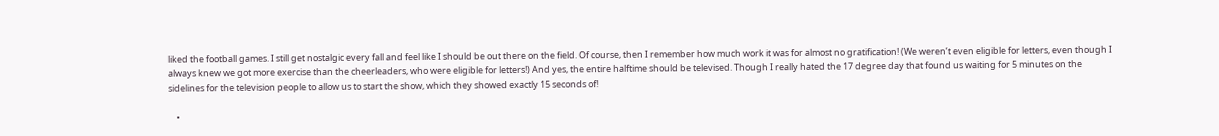liked the football games. I still get nostalgic every fall and feel like I should be out there on the field. Of course, then I remember how much work it was for almost no gratification! (We weren’t even eligible for letters, even though I always knew we got more exercise than the cheerleaders, who were eligible for letters!) And yes, the entire halftime should be televised. Though I really hated the 17 degree day that found us waiting for 5 minutes on the sidelines for the television people to allow us to start the show, which they showed exactly 15 seconds of!

    •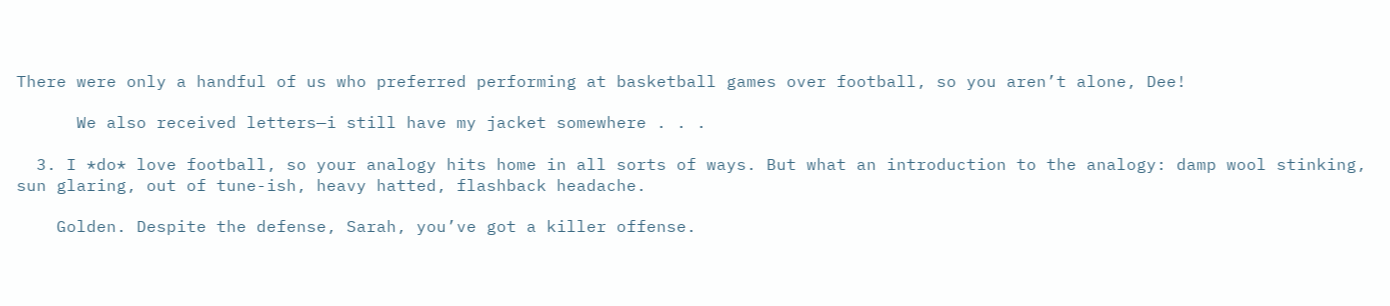There were only a handful of us who preferred performing at basketball games over football, so you aren’t alone, Dee!

      We also received letters—i still have my jacket somewhere . . .

  3. I *do* love football, so your analogy hits home in all sorts of ways. But what an introduction to the analogy: damp wool stinking, sun glaring, out of tune-ish, heavy hatted, flashback headache.

    Golden. Despite the defense, Sarah, you’ve got a killer offense.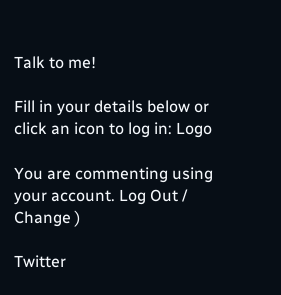Talk to me!

Fill in your details below or click an icon to log in: Logo

You are commenting using your account. Log Out /  Change )

Twitter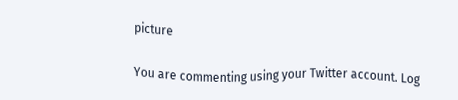picture

You are commenting using your Twitter account. Log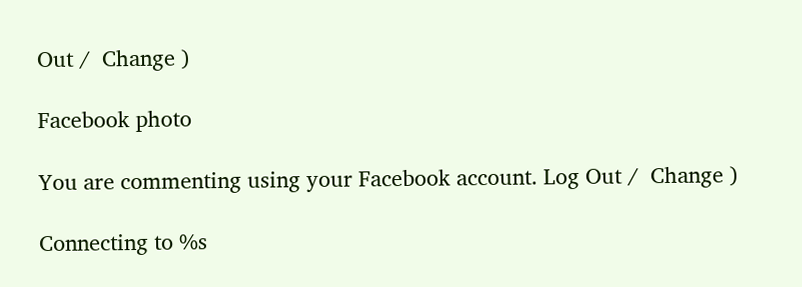Out /  Change )

Facebook photo

You are commenting using your Facebook account. Log Out /  Change )

Connecting to %s